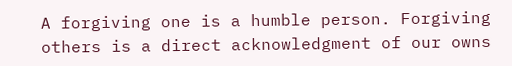A forgiving one is a humble person. Forgiving others is a direct acknowledgment of our owns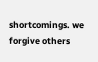shortcomings. we forgive others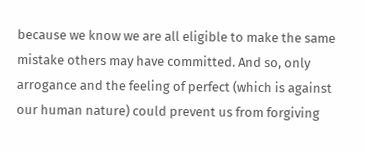because we know we are all eligible to make the same mistake others may have committed. And so, only arrogance and the feeling of perfect (which is against our human nature) could prevent us from forgiving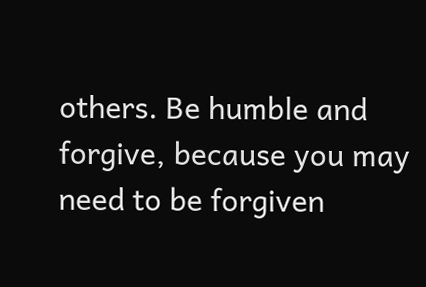others. Be humble and forgive, because you may need to be forgiven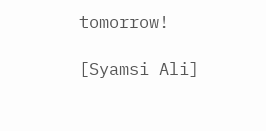tomorrow!

[Syamsi Ali]